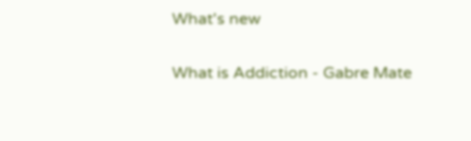What's new

What is Addiction - Gabre Mate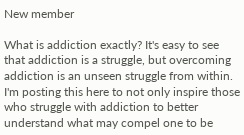New member

What is addiction exactly? It's easy to see that addiction is a struggle, but overcoming addiction is an unseen struggle from within. I'm posting this here to not only inspire those who struggle with addiction to better understand what may compel one to be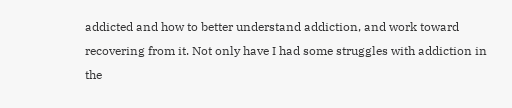addicted and how to better understand addiction, and work toward recovering from it. Not only have I had some struggles with addiction in the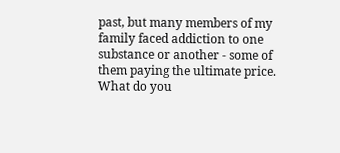past, but many members of my family faced addiction to one substance or another - some of them paying the ultimate price. What do you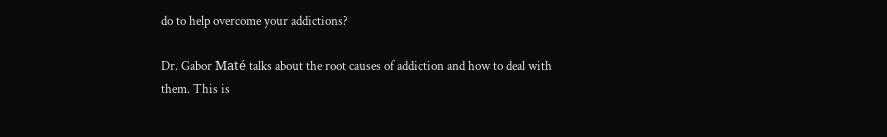do to help overcome your addictions?

Dr. Gabor Maté talks about the root causes of addiction and how to deal with them. This is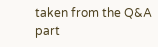taken from the Q&A part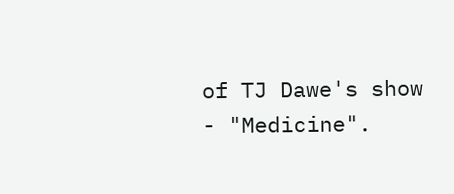of TJ Dawe's show - "Medicine".